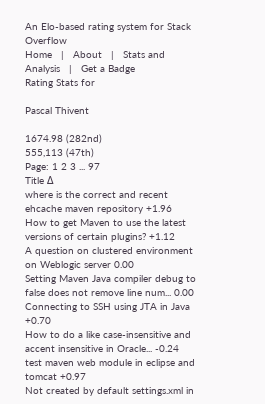An Elo-based rating system for Stack Overflow
Home   |   About   |   Stats and Analysis   |   Get a Badge
Rating Stats for

Pascal Thivent

1674.98 (282nd)
555,113 (47th)
Page: 1 2 3 ... 97
Title Δ
where is the correct and recent ehcache maven repository +1.96
How to get Maven to use the latest versions of certain plugins? +1.12
A question on clustered environment on Weblogic server 0.00
Setting Maven Java compiler debug to false does not remove line num... 0.00
Connecting to SSH using JTA in Java +0.70
How to do a like case-insensitive and accent insensitive in Oracle... -0.24
test maven web module in eclipse and tomcat +0.97
Not created by default settings.xml in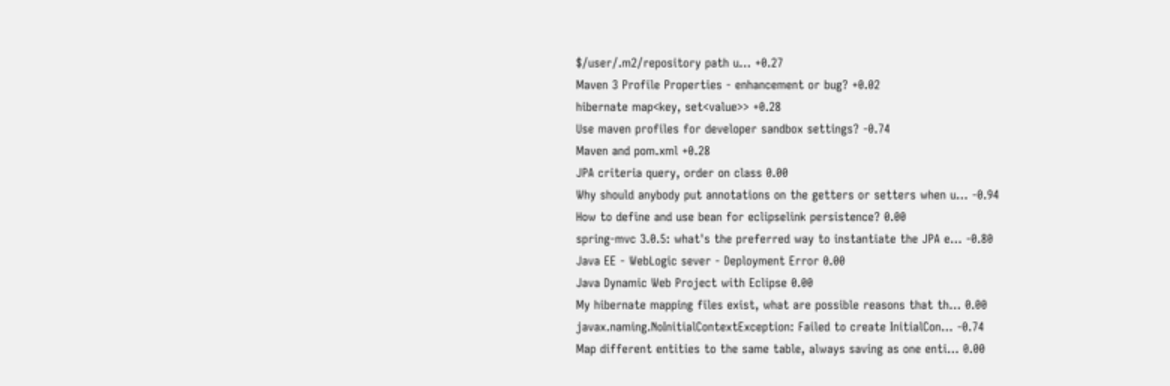$/user/.m2/repository path u... +0.27
Maven 3 Profile Properties - enhancement or bug? +0.02
hibernate map<key, set<value>> +0.28
Use maven profiles for developer sandbox settings? -0.74
Maven and pom.xml +0.28
JPA criteria query, order on class 0.00
Why should anybody put annotations on the getters or setters when u... -0.94
How to define and use bean for eclipselink persistence? 0.00
spring-mvc 3.0.5: what's the preferred way to instantiate the JPA e... -0.80
Java EE - WebLogic sever - Deployment Error 0.00
Java Dynamic Web Project with Eclipse 0.00
My hibernate mapping files exist, what are possible reasons that th... 0.00
javax.naming.NoInitialContextException: Failed to create InitialCon... -0.74
Map different entities to the same table, always saving as one enti... 0.00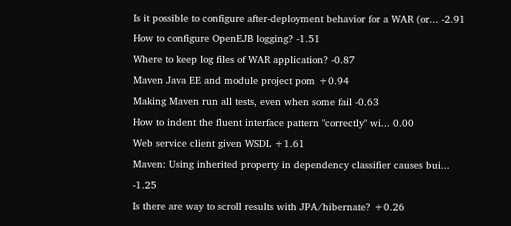Is it possible to configure after-deployment behavior for a WAR (or... -2.91
How to configure OpenEJB logging? -1.51
Where to keep log files of WAR application? -0.87
Maven Java EE and module project pom +0.94
Making Maven run all tests, even when some fail -0.63
How to indent the fluent interface pattern "correctly" wi... 0.00
Web service client given WSDL +1.61
Maven: Using inherited property in dependency classifier causes bui... -1.25
Is there are way to scroll results with JPA/hibernate? +0.26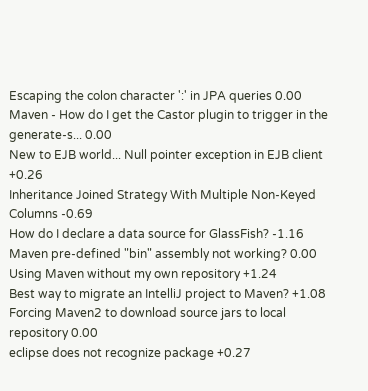Escaping the colon character ':' in JPA queries 0.00
Maven - How do I get the Castor plugin to trigger in the generate-s... 0.00
New to EJB world... Null pointer exception in EJB client +0.26
Inheritance Joined Strategy With Multiple Non-Keyed Columns -0.69
How do I declare a data source for GlassFish? -1.16
Maven pre-defined "bin" assembly not working? 0.00
Using Maven without my own repository +1.24
Best way to migrate an IntelliJ project to Maven? +1.08
Forcing Maven2 to download source jars to local repository 0.00
eclipse does not recognize package +0.27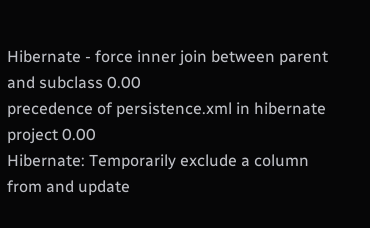Hibernate - force inner join between parent and subclass 0.00
precedence of persistence.xml in hibernate project 0.00
Hibernate: Temporarily exclude a column from and update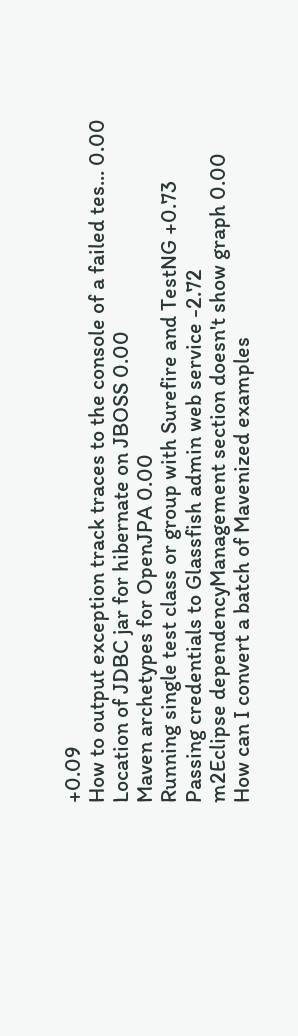+0.09
How to output exception track traces to the console of a failed tes... 0.00
Location of JDBC jar for hibernate on JBOSS 0.00
Maven archetypes for OpenJPA 0.00
Running single test class or group with Surefire and TestNG +0.73
Passing credentials to Glassfish admin web service -2.72
m2Eclipse dependencyManagement section doesn't show graph 0.00
How can I convert a batch of Mavenized examples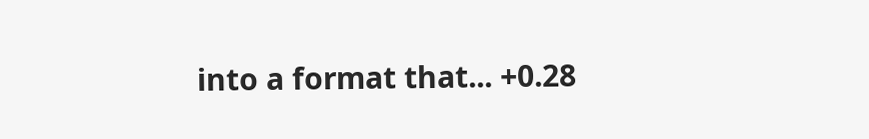into a format that... +0.28